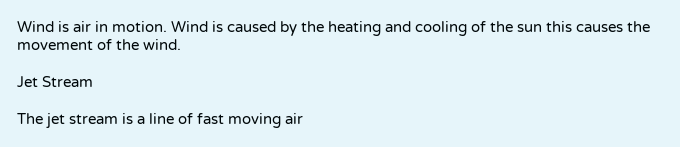Wind is air in motion. Wind is caused by the heating and cooling of the sun this causes the movement of the wind.

Jet Stream

The jet stream is a line of fast moving air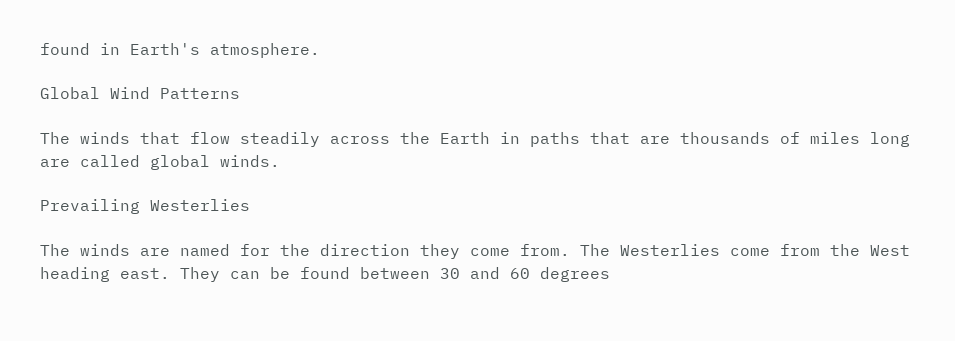found in Earth's atmosphere.

Global Wind Patterns

The winds that flow steadily across the Earth in paths that are thousands of miles long are called global winds.

Prevailing Westerlies

The winds are named for the direction they come from. The Westerlies come from the West heading east. They can be found between 30 and 60 degrees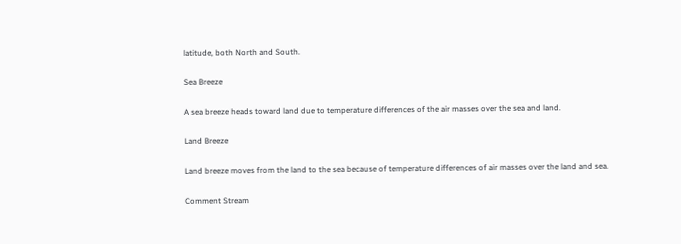latitude, both North and South.

Sea Breeze

A sea breeze heads toward land due to temperature differences of the air masses over the sea and land.

Land Breeze

Land breeze moves from the land to the sea because of temperature differences of air masses over the land and sea.

Comment Stream